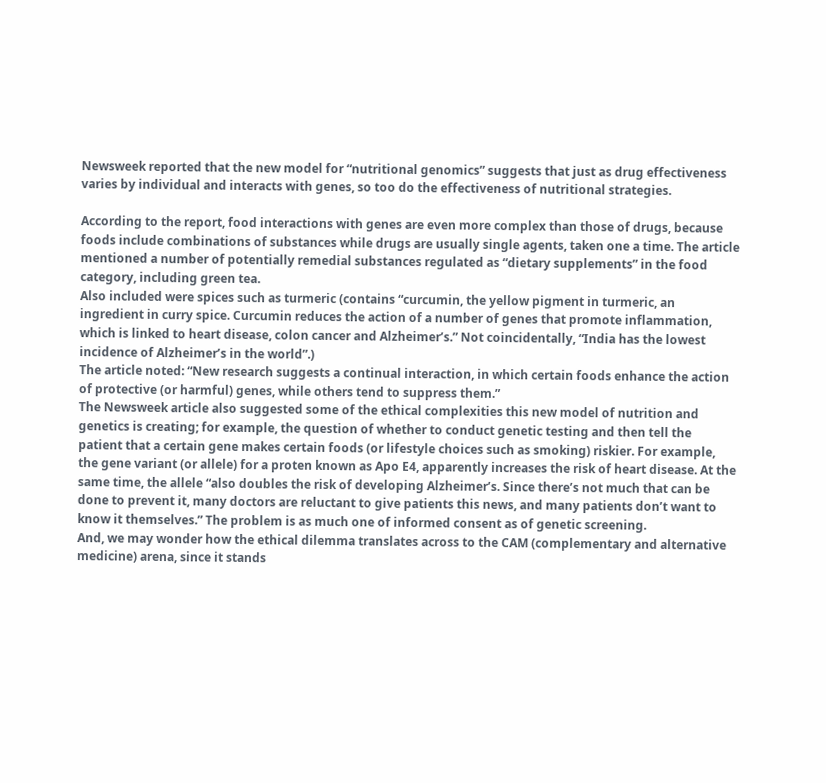Newsweek reported that the new model for “nutritional genomics” suggests that just as drug effectiveness varies by individual and interacts with genes, so too do the effectiveness of nutritional strategies.

According to the report, food interactions with genes are even more complex than those of drugs, because foods include combinations of substances while drugs are usually single agents, taken one a time. The article mentioned a number of potentially remedial substances regulated as “dietary supplements” in the food category, including green tea.
Also included were spices such as turmeric (contains “curcumin, the yellow pigment in turmeric, an ingredient in curry spice. Curcumin reduces the action of a number of genes that promote inflammation, which is linked to heart disease, colon cancer and Alzheimer’s.” Not coincidentally, “India has the lowest incidence of Alzheimer’s in the world”.)
The article noted: “New research suggests a continual interaction, in which certain foods enhance the action of protective (or harmful) genes, while others tend to suppress them.”
The Newsweek article also suggested some of the ethical complexities this new model of nutrition and genetics is creating; for example, the question of whether to conduct genetic testing and then tell the patient that a certain gene makes certain foods (or lifestyle choices such as smoking) riskier. For example, the gene variant (or allele) for a proten known as Apo E4, apparently increases the risk of heart disease. At the same time, the allele “also doubles the risk of developing Alzheimer’s. Since there’s not much that can be done to prevent it, many doctors are reluctant to give patients this news, and many patients don’t want to know it themselves.” The problem is as much one of informed consent as of genetic screening.
And, we may wonder how the ethical dilemma translates across to the CAM (complementary and alternative medicine) arena, since it stands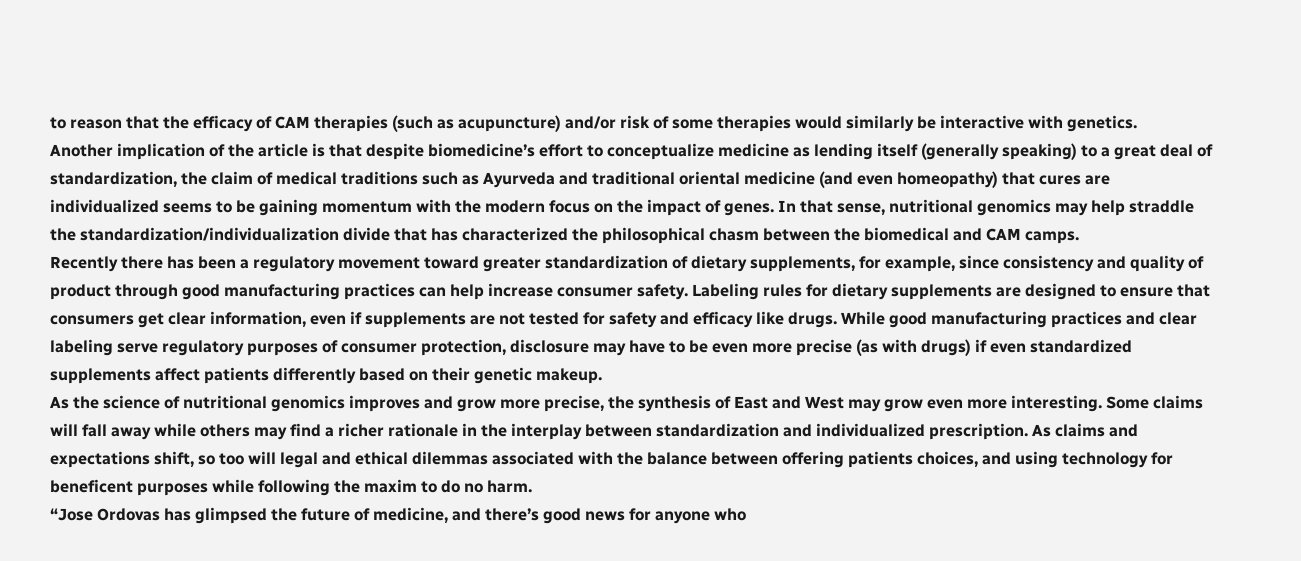to reason that the efficacy of CAM therapies (such as acupuncture) and/or risk of some therapies would similarly be interactive with genetics.
Another implication of the article is that despite biomedicine’s effort to conceptualize medicine as lending itself (generally speaking) to a great deal of standardization, the claim of medical traditions such as Ayurveda and traditional oriental medicine (and even homeopathy) that cures are individualized seems to be gaining momentum with the modern focus on the impact of genes. In that sense, nutritional genomics may help straddle the standardization/individualization divide that has characterized the philosophical chasm between the biomedical and CAM camps.
Recently there has been a regulatory movement toward greater standardization of dietary supplements, for example, since consistency and quality of product through good manufacturing practices can help increase consumer safety. Labeling rules for dietary supplements are designed to ensure that consumers get clear information, even if supplements are not tested for safety and efficacy like drugs. While good manufacturing practices and clear labeling serve regulatory purposes of consumer protection, disclosure may have to be even more precise (as with drugs) if even standardized supplements affect patients differently based on their genetic makeup.
As the science of nutritional genomics improves and grow more precise, the synthesis of East and West may grow even more interesting. Some claims will fall away while others may find a richer rationale in the interplay between standardization and individualized prescription. As claims and expectations shift, so too will legal and ethical dilemmas associated with the balance between offering patients choices, and using technology for beneficent purposes while following the maxim to do no harm.
“Jose Ordovas has glimpsed the future of medicine, and there’s good news for anyone who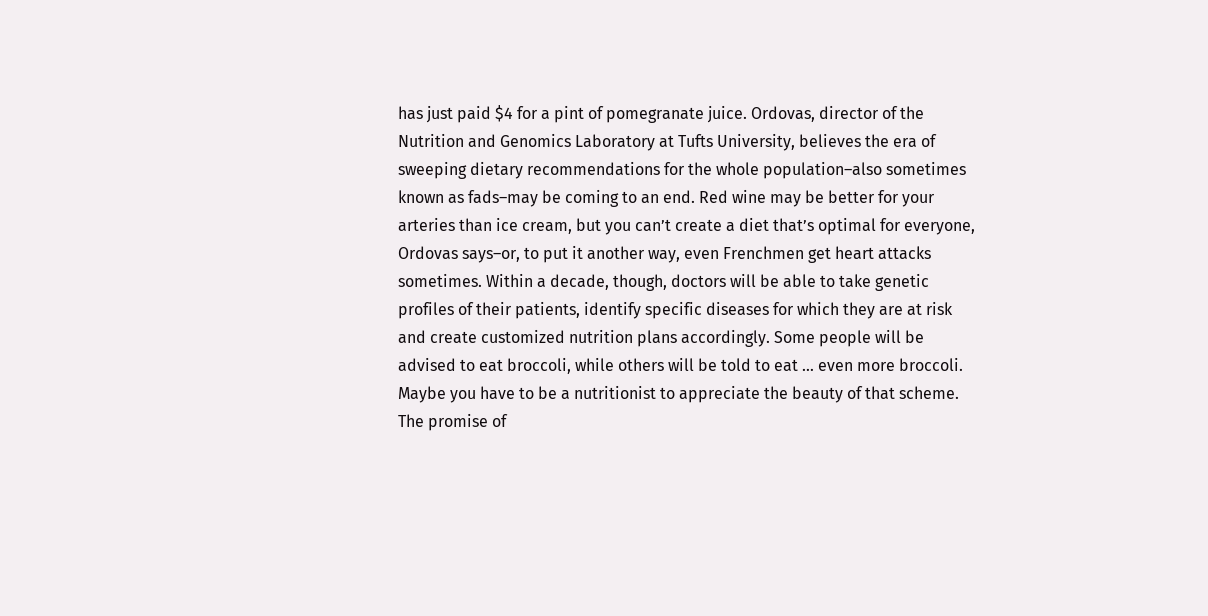has just paid $4 for a pint of pomegranate juice. Ordovas, director of the Nutrition and Genomics Laboratory at Tufts University, believes the era of sweeping dietary recommendations for the whole population–also sometimes known as fads–may be coming to an end. Red wine may be better for your arteries than ice cream, but you can’t create a diet that’s optimal for everyone, Ordovas says–or, to put it another way, even Frenchmen get heart attacks sometimes. Within a decade, though, doctors will be able to take genetic profiles of their patients, identify specific diseases for which they are at risk and create customized nutrition plans accordingly. Some people will be advised to eat broccoli, while others will be told to eat … even more broccoli.
Maybe you have to be a nutritionist to appreciate the beauty of that scheme. The promise of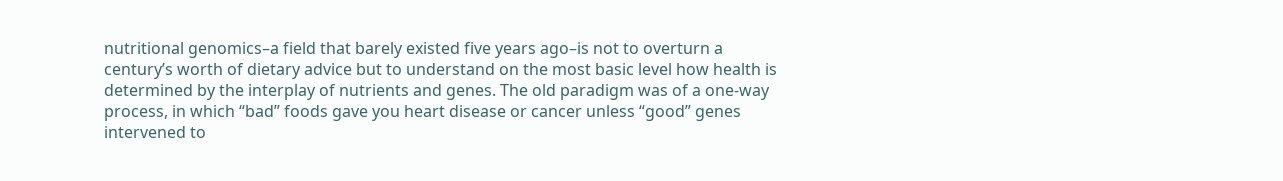nutritional genomics–a field that barely existed five years ago–is not to overturn a century’s worth of dietary advice but to understand on the most basic level how health is determined by the interplay of nutrients and genes. The old paradigm was of a one-way process, in which “bad” foods gave you heart disease or cancer unless “good” genes intervened to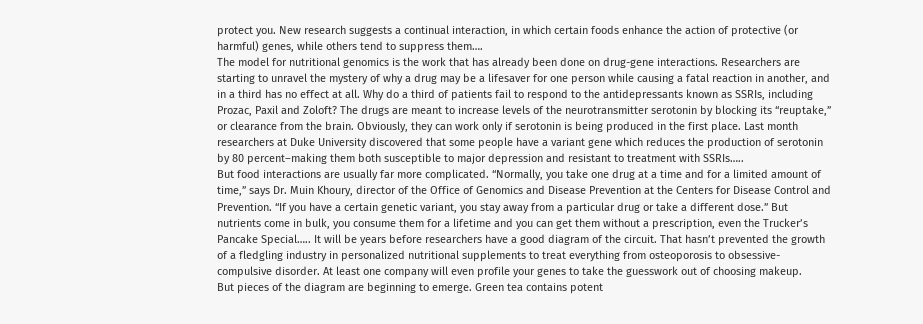protect you. New research suggests a continual interaction, in which certain foods enhance the action of protective (or harmful) genes, while others tend to suppress them….
The model for nutritional genomics is the work that has already been done on drug-gene interactions. Researchers are starting to unravel the mystery of why a drug may be a lifesaver for one person while causing a fatal reaction in another, and in a third has no effect at all. Why do a third of patients fail to respond to the antidepressants known as SSRIs, including Prozac, Paxil and Zoloft? The drugs are meant to increase levels of the neurotransmitter serotonin by blocking its “reuptake,” or clearance from the brain. Obviously, they can work only if serotonin is being produced in the first place. Last month researchers at Duke University discovered that some people have a variant gene which reduces the production of serotonin by 80 percent–making them both susceptible to major depression and resistant to treatment with SSRIs…..
But food interactions are usually far more complicated. “Normally, you take one drug at a time and for a limited amount of time,” says Dr. Muin Khoury, director of the Office of Genomics and Disease Prevention at the Centers for Disease Control and Prevention. “If you have a certain genetic variant, you stay away from a particular drug or take a different dose.” But nutrients come in bulk, you consume them for a lifetime and you can get them without a prescription, even the Trucker’s Pancake Special….. It will be years before researchers have a good diagram of the circuit. That hasn’t prevented the growth of a fledgling industry in personalized nutritional supplements to treat everything from osteoporosis to obsessive-compulsive disorder. At least one company will even profile your genes to take the guesswork out of choosing makeup.
But pieces of the diagram are beginning to emerge. Green tea contains potent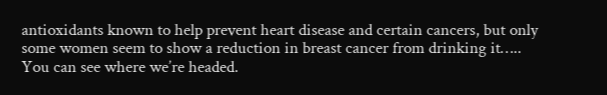antioxidants known to help prevent heart disease and certain cancers, but only some women seem to show a reduction in breast cancer from drinking it…..
You can see where we’re headed.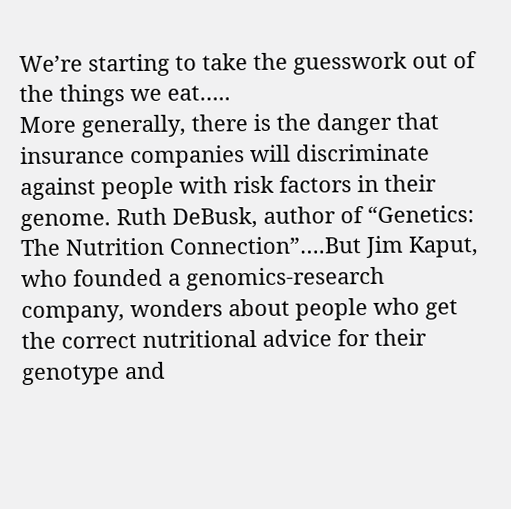We’re starting to take the guesswork out of the things we eat…..
More generally, there is the danger that insurance companies will discriminate against people with risk factors in their genome. Ruth DeBusk, author of “Genetics: The Nutrition Connection”….But Jim Kaput, who founded a genomics-research company, wonders about people who get the correct nutritional advice for their genotype and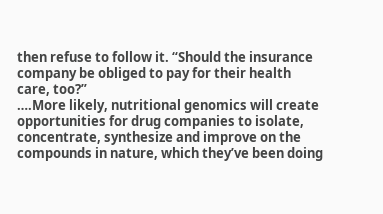then refuse to follow it. “Should the insurance company be obliged to pay for their health care, too?”
….More likely, nutritional genomics will create opportunities for drug companies to isolate, concentrate, synthesize and improve on the compounds in nature, which they’ve been doing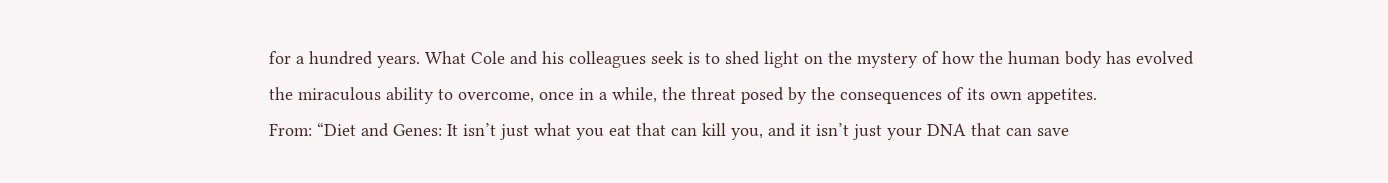for a hundred years. What Cole and his colleagues seek is to shed light on the mystery of how the human body has evolved the miraculous ability to overcome, once in a while, the threat posed by the consequences of its own appetites.
From: “Diet and Genes: It isn’t just what you eat that can kill you, and it isn’t just your DNA that can save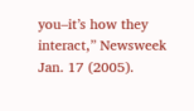you–it’s how they interact,” Newsweek Jan. 17 (2005).